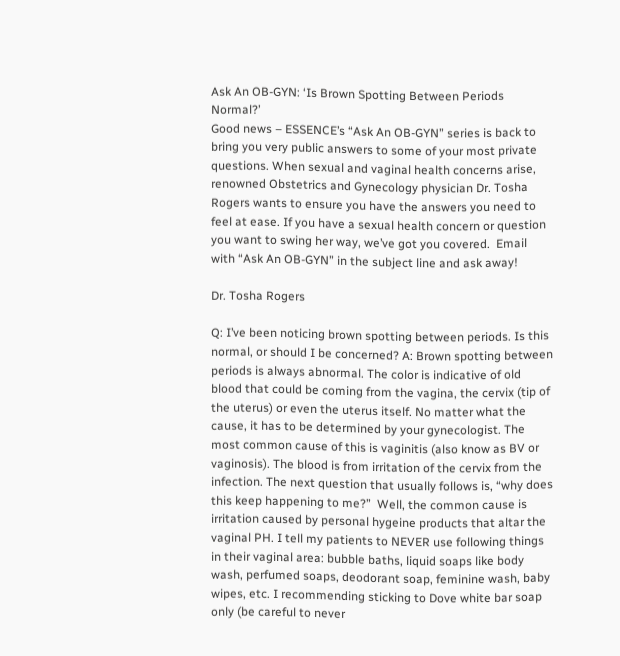Ask An OB-GYN: ‘Is Brown Spotting Between Periods Normal?’
Good news – ESSENCE’s “Ask An OB-GYN” series is back to bring you very public answers to some of your most private questions. When sexual and vaginal health concerns arise, renowned Obstetrics and Gynecology physician Dr. Tosha Rogers wants to ensure you have the answers you need to feel at ease. If you have a sexual health concern or question you want to swing her way, we’ve got you covered.  Email with “Ask An OB-GYN” in the subject line and ask away!

Dr. Tosha Rogers

Q: I’ve been noticing brown spotting between periods. Is this normal, or should I be concerned? A: Brown spotting between periods is always abnormal. The color is indicative of old blood that could be coming from the vagina, the cervix (tip of the uterus) or even the uterus itself. No matter what the cause, it has to be determined by your gynecologist. The most common cause of this is vaginitis (also know as BV or vaginosis). The blood is from irritation of the cervix from the infection. The next question that usually follows is, “why does this keep happening to me?”  Well, the common cause is irritation caused by personal hygeine products that altar the vaginal PH. I tell my patients to NEVER use following things in their vaginal area: bubble baths, liquid soaps like body wash, perfumed soaps, deodorant soap, feminine wash, baby wipes, etc. I recommending sticking to Dove white bar soap only (be careful to never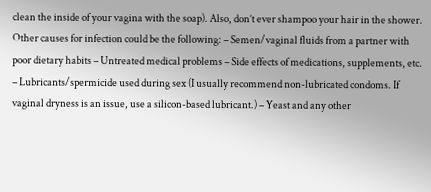clean the inside of your vagina with the soap). Also, don’t ever shampoo your hair in the shower. Other causes for infection could be the following: – Semen/vaginal fluids from a partner with poor dietary habits – Untreated medical problems – Side effects of medications, supplements, etc. – Lubricants/spermicide used during sex (I usually recommend non-lubricated condoms. If vaginal dryness is an issue, use a silicon-based lubricant.) – Yeast and any other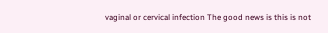vaginal or cervical infection The good news is this is not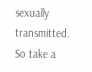sexually transmitted. So take a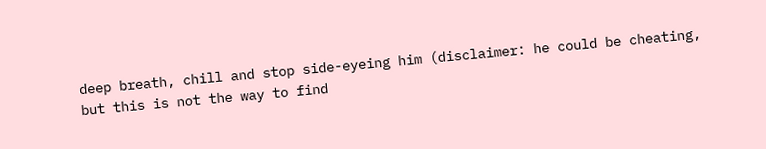deep breath, chill and stop side-eyeing him (disclaimer: he could be cheating, but this is not the way to find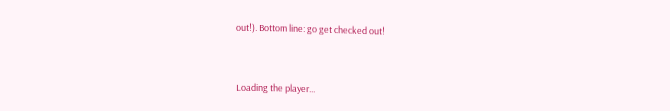out!). Bottom line: go get checked out!


Loading the player...